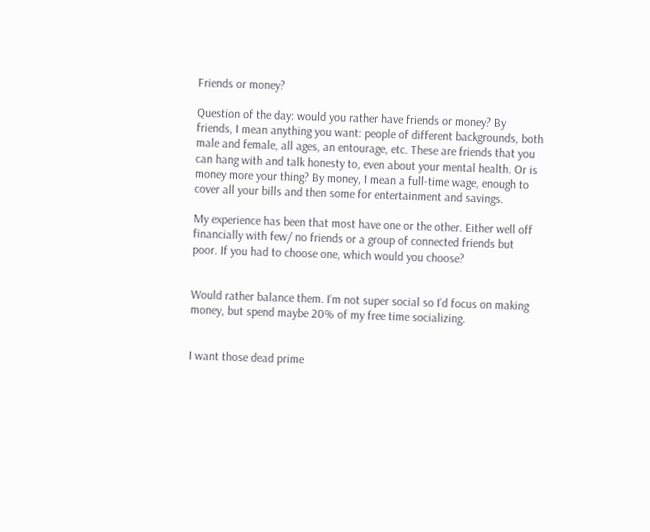Friends or money?

Question of the day: would you rather have friends or money? By friends, I mean anything you want: people of different backgrounds, both male and female, all ages, an entourage, etc. These are friends that you can hang with and talk honesty to, even about your mental health. Or is money more your thing? By money, I mean a full-time wage, enough to cover all your bills and then some for entertainment and savings.

My experience has been that most have one or the other. Either well off financially with few/ no friends or a group of connected friends but poor. If you had to choose one, which would you choose?


Would rather balance them. I’m not super social so I’d focus on making money, but spend maybe 20% of my free time socializing.


I want those dead prime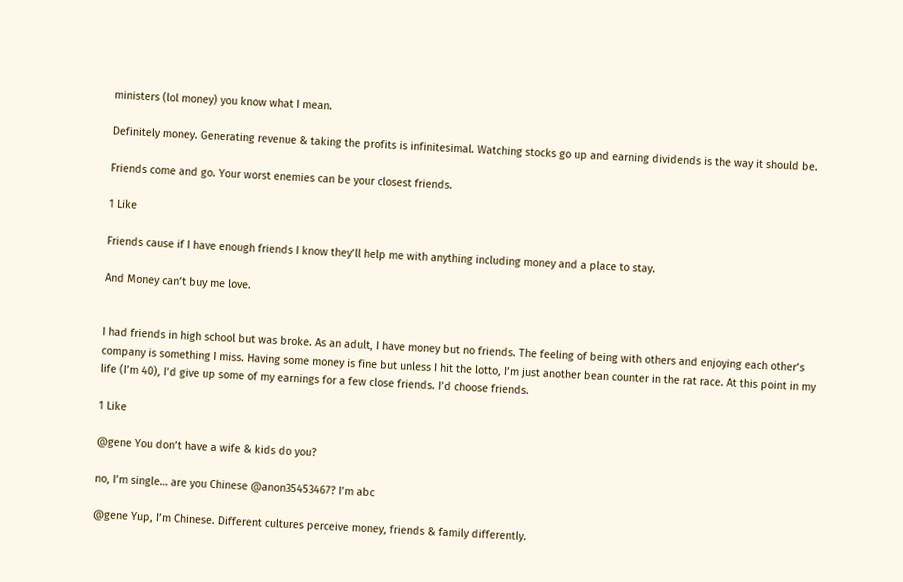ministers (lol money) you know what I mean.

Definitely money. Generating revenue & taking the profits is infinitesimal. Watching stocks go up and earning dividends is the way it should be.

Friends come and go. Your worst enemies can be your closest friends.

1 Like

Friends cause if I have enough friends I know they’ll help me with anything including money and a place to stay.

And Money can’t buy me love.


I had friends in high school but was broke. As an adult, I have money but no friends. The feeling of being with others and enjoying each other’s company is something I miss. Having some money is fine but unless I hit the lotto, I’m just another bean counter in the rat race. At this point in my life (I’m 40), I’d give up some of my earnings for a few close friends. I’d choose friends.

1 Like

@gene You don’t have a wife & kids do you?

no, I’m single… are you Chinese @anon35453467? I’m abc

@gene Yup, I’m Chinese. Different cultures perceive money, friends & family differently.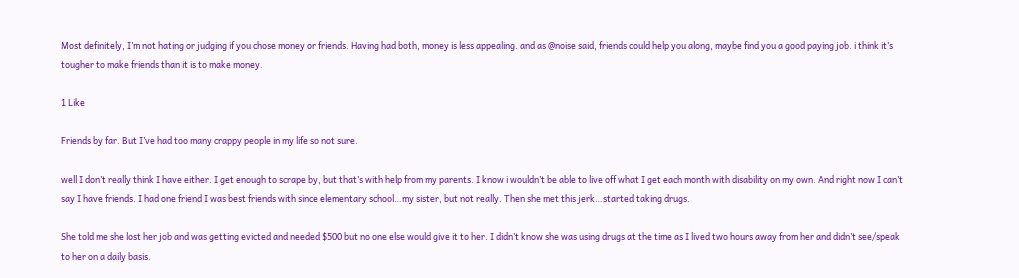Most definitely, I’m not hating or judging if you chose money or friends. Having had both, money is less appealing. and as @noise said, friends could help you along, maybe find you a good paying job. i think it’s tougher to make friends than it is to make money.

1 Like

Friends by far. But I’ve had too many crappy people in my life so not sure.

well I don’t really think I have either. I get enough to scrape by, but that’s with help from my parents. I know i wouldn’t be able to live off what I get each month with disability on my own. And right now I can’t say I have friends. I had one friend I was best friends with since elementary school…my sister, but not really. Then she met this jerk…started taking drugs.

She told me she lost her job and was getting evicted and needed $500 but no one else would give it to her. I didn’t know she was using drugs at the time as I lived two hours away from her and didn’t see/speak to her on a daily basis.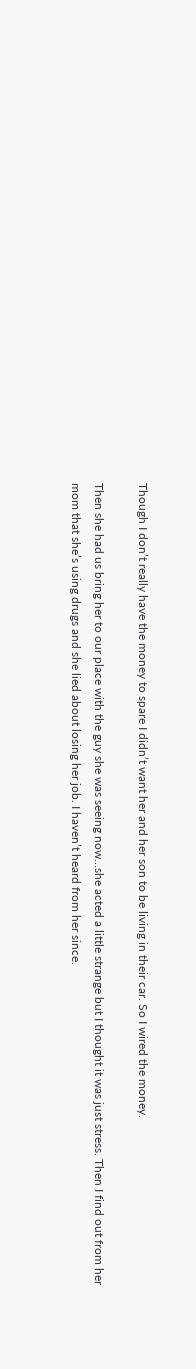Though I don’t really have the money to spare I didn’t want her and her son to be living in their car. So I wired the money.

Then she had us bring her to our place with the guy she was seeing now…she acted a little strange but I thought it was just stress. Then I find out from her mom that she’s using drugs and she lied about losing her job. I haven’t heard from her since.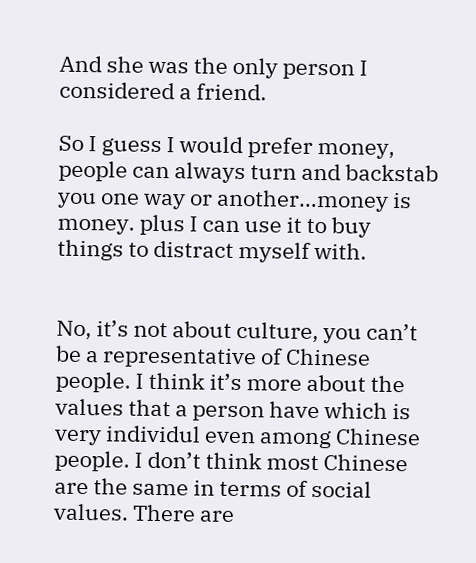And she was the only person I considered a friend.

So I guess I would prefer money, people can always turn and backstab you one way or another…money is money. plus I can use it to buy things to distract myself with.


No, it’s not about culture, you can’t be a representative of Chinese people. I think it’s more about the values that a person have which is very individul even among Chinese people. I don’t think most Chinese are the same in terms of social values. There are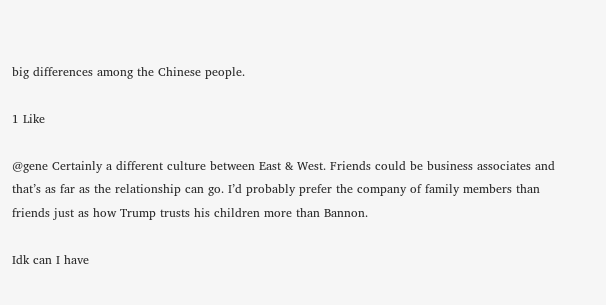big differences among the Chinese people.

1 Like

@gene Certainly a different culture between East & West. Friends could be business associates and that’s as far as the relationship can go. I’d probably prefer the company of family members than friends just as how Trump trusts his children more than Bannon.

Idk can I have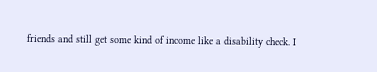friends and still get some kind of income like a disability check. I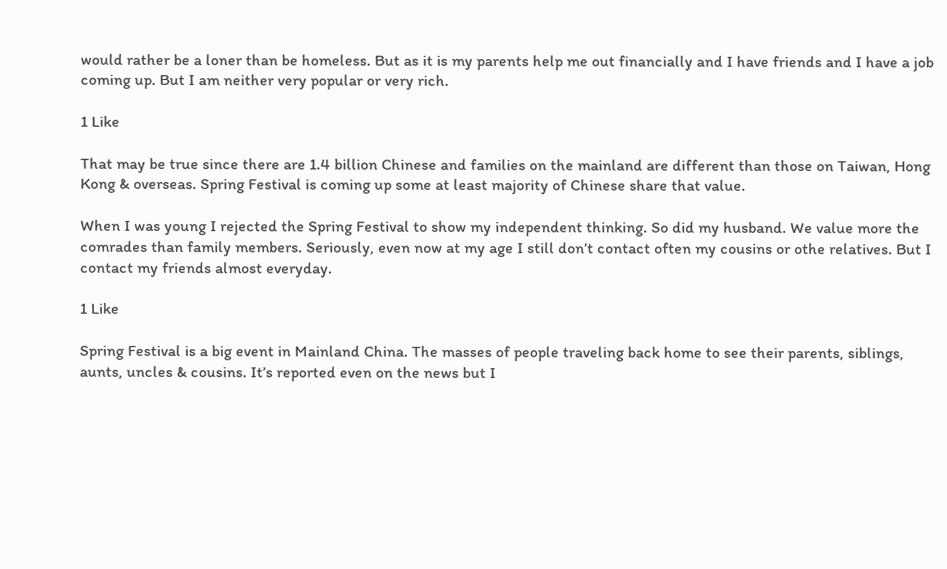would rather be a loner than be homeless. But as it is my parents help me out financially and I have friends and I have a job coming up. But I am neither very popular or very rich.

1 Like

That may be true since there are 1.4 billion Chinese and families on the mainland are different than those on Taiwan, Hong Kong & overseas. Spring Festival is coming up some at least majority of Chinese share that value.

When I was young I rejected the Spring Festival to show my independent thinking. So did my husband. We value more the comrades than family members. Seriously, even now at my age I still don’t contact often my cousins or othe relatives. But I contact my friends almost everyday.

1 Like

Spring Festival is a big event in Mainland China. The masses of people traveling back home to see their parents, siblings, aunts, uncles & cousins. It’s reported even on the news but I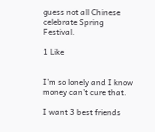guess not all Chinese celebrate Spring Festival.

1 Like


I’m so lonely and I know money can’t cure that.

I want 3 best friends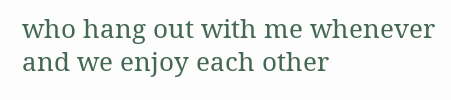who hang out with me whenever and we enjoy each other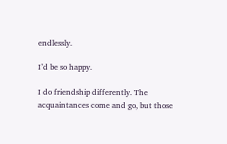endlessly.

I’d be so happy.

I do friendship differently. The acquaintances come and go, but those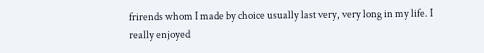frirends whom I made by choice usually last very, very long in my life. I really enjoyed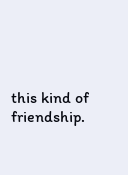this kind of friendship.